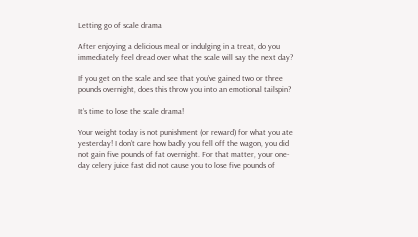Letting go of scale drama

After enjoying a delicious meal or indulging in a treat, do you immediately feel dread over what the scale will say the next day?

If you get on the scale and see that you’ve gained two or three pounds overnight, does this throw you into an emotional tailspin?

It’s time to lose the scale drama!

Your weight today is not punishment (or reward) for what you ate yesterday! I don’t care how badly you fell off the wagon, you did not gain five pounds of fat overnight. For that matter, your one-day celery juice fast did not cause you to lose five pounds of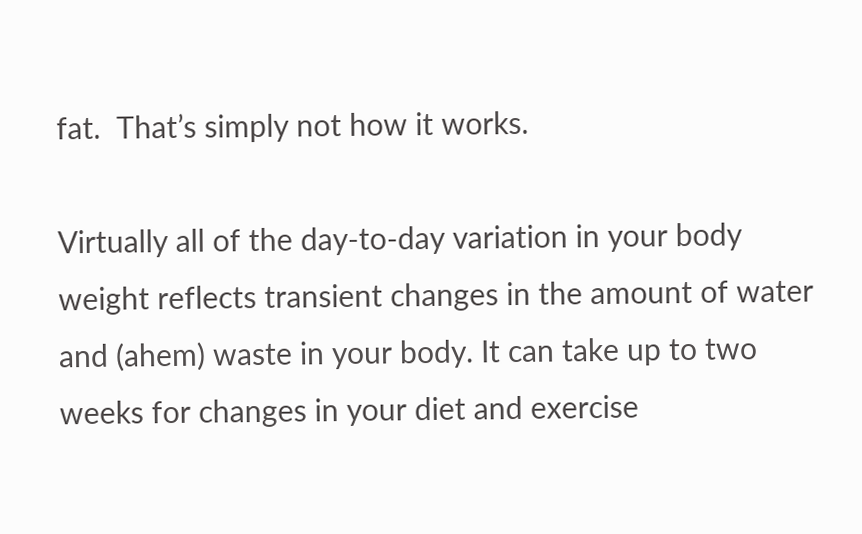fat.  That’s simply not how it works.

Virtually all of the day-to-day variation in your body weight reflects transient changes in the amount of water and (ahem) waste in your body. It can take up to two weeks for changes in your diet and exercise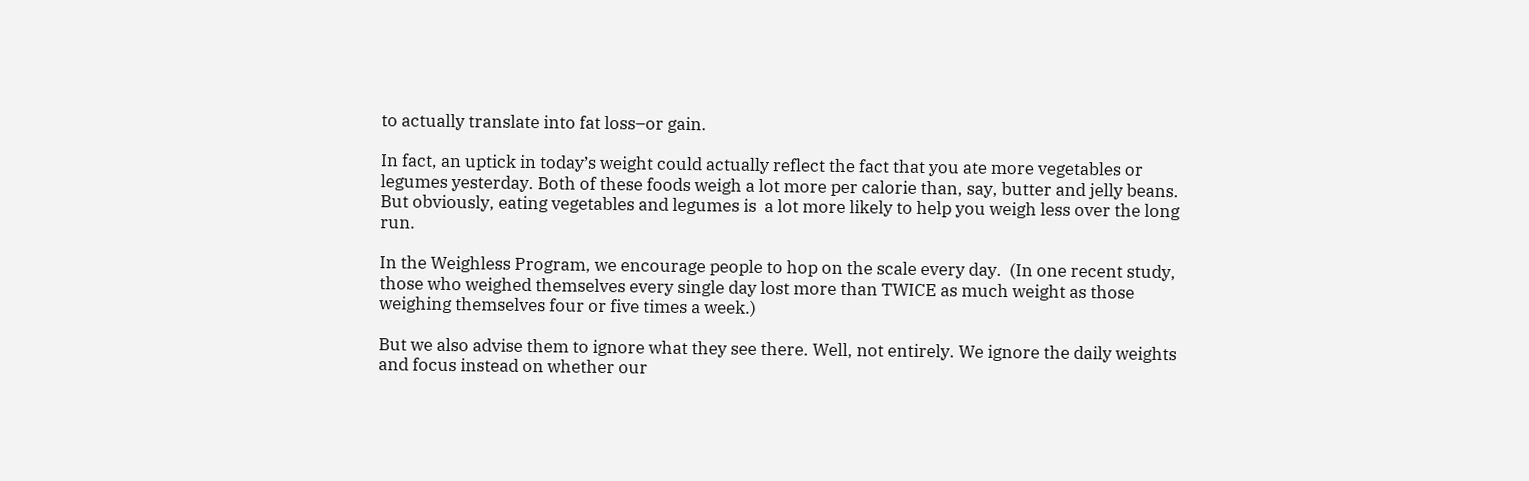to actually translate into fat loss–or gain.

In fact, an uptick in today’s weight could actually reflect the fact that you ate more vegetables or legumes yesterday. Both of these foods weigh a lot more per calorie than, say, butter and jelly beans. But obviously, eating vegetables and legumes is  a lot more likely to help you weigh less over the long run.

In the Weighless Program, we encourage people to hop on the scale every day.  (In one recent study, those who weighed themselves every single day lost more than TWICE as much weight as those weighing themselves four or five times a week.)

But we also advise them to ignore what they see there. Well, not entirely. We ignore the daily weights and focus instead on whether our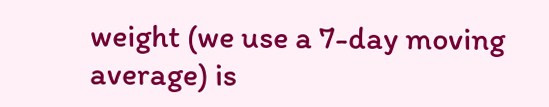weight (we use a 7-day moving average) is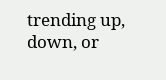trending up, down, or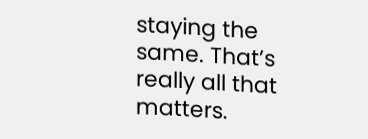staying the same. That’s really all that matters.